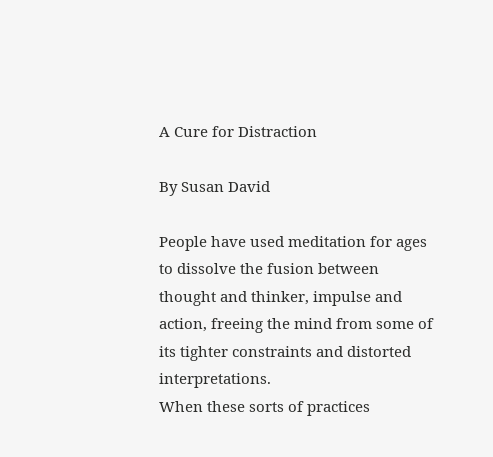A Cure for Distraction

By Susan David

People have used meditation for ages to dissolve the fusion between thought and thinker, impulse and action, freeing the mind from some of its tighter constraints and distorted interpretations.
When these sorts of practices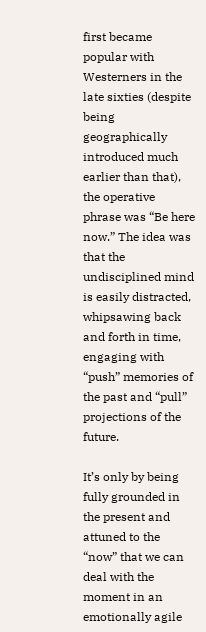first became popular with Westerners in the late sixties (despite being geographically introduced much earlier than that), the operative phrase was “Be here now.” The idea was that the undisciplined mind is easily distracted, whipsawing back and forth in time, engaging with “push” memories of the past and “pull” projections of the future.

It’s only by being fully grounded in the present and attuned to the “now” that we can deal with the moment in an emotionally agile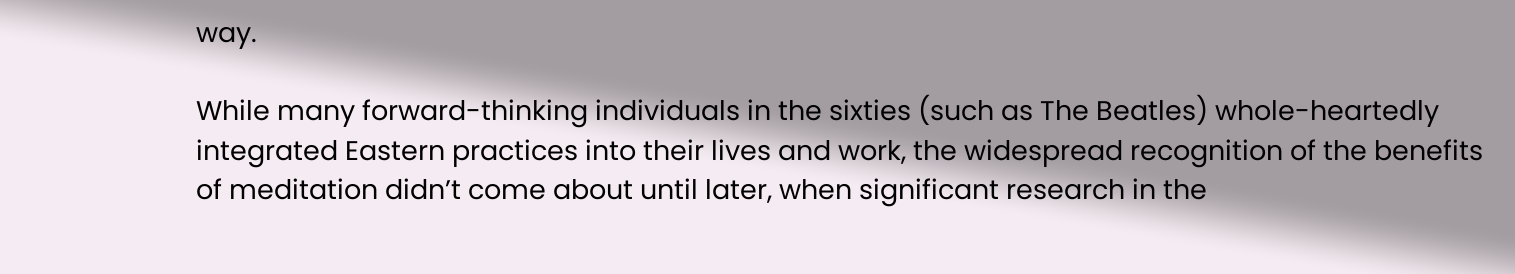way.

While many forward-thinking individuals in the sixties (such as The Beatles) whole-heartedly integrated Eastern practices into their lives and work, the widespread recognition of the benefits of meditation didn’t come about until later, when significant research in the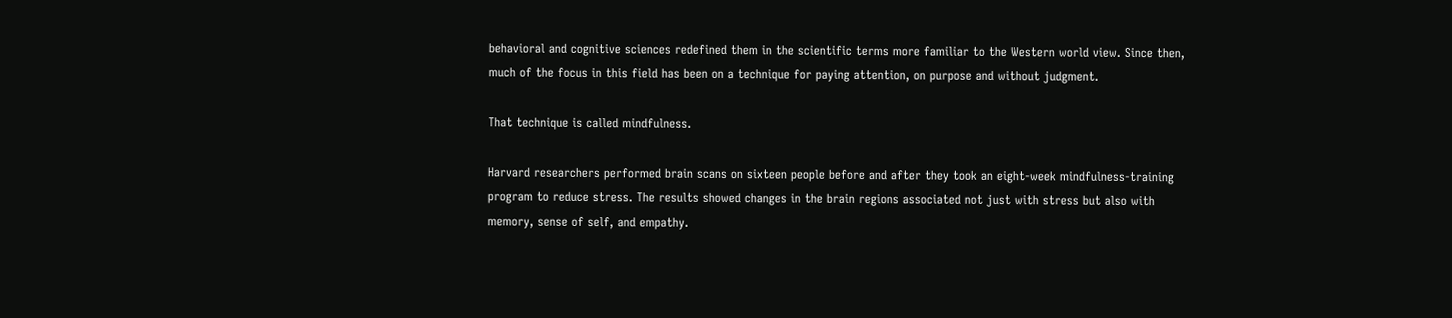behavioral and cognitive sciences redefined them in the scientific terms more familiar to the Western world view. Since then, much of the focus in this field has been on a technique for paying attention, on purpose and without judgment.

That technique is called mindfulness.

Harvard researchers performed brain scans on sixteen people before and after they took an eight-week mindfulness-training program to reduce stress. The results showed changes in the brain regions associated not just with stress but also with memory, sense of self, and empathy.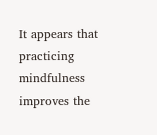It appears that practicing mindfulness improves the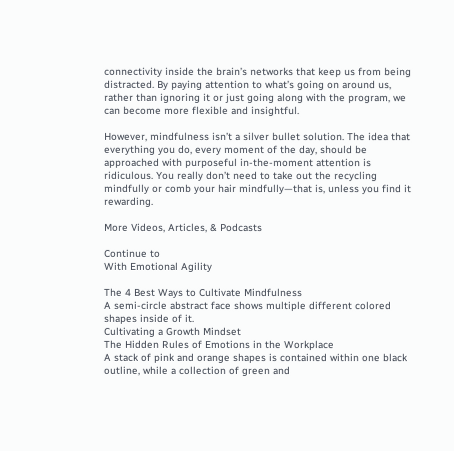connectivity inside the brain’s networks that keep us from being distracted. By paying attention to what’s going on around us, rather than ignoring it or just going along with the program, we can become more flexible and insightful.

However, mindfulness isn’t a silver bullet solution. The idea that everything you do, every moment of the day, should be approached with purposeful in-the-moment attention is ridiculous. You really don’t need to take out the recycling mindfully or comb your hair mindfully—that is, unless you find it rewarding.

More Videos, Articles, & Podcasts

Continue to
With Emotional Agility

The 4 Best Ways to Cultivate Mindfulness
A semi-circle abstract face shows multiple different colored shapes inside of it.
Cultivating a Growth Mindset
The Hidden Rules of Emotions in the Workplace
A stack of pink and orange shapes is contained within one black outline, while a collection of green and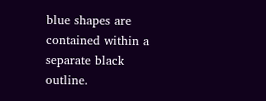blue shapes are contained within a separate black outline.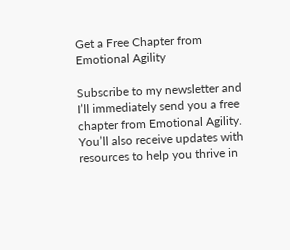Get a Free Chapter from Emotional Agility

Subscribe to my newsletter and I’ll immediately send you a free chapter from Emotional Agility. You’ll also receive updates with resources to help you thrive in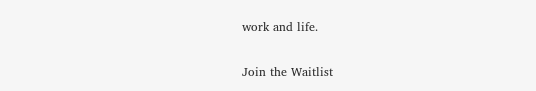work and life.

Join the Waitlist